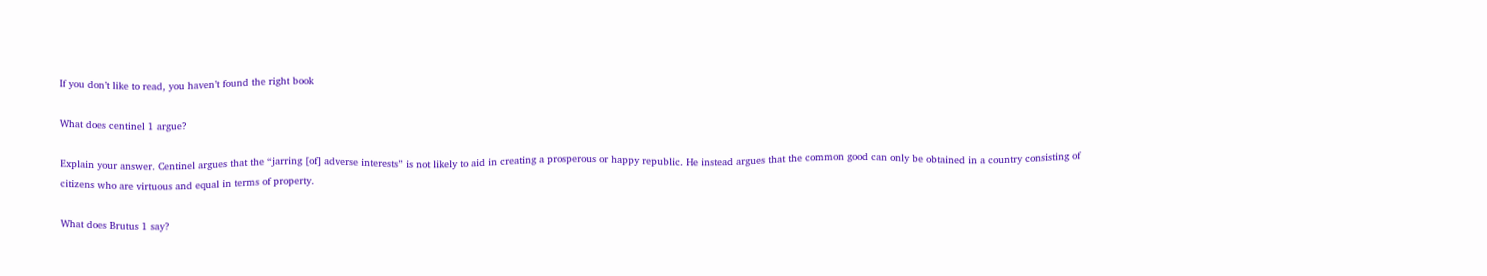If you don’t like to read, you haven’t found the right book

What does centinel 1 argue?

Explain your answer. Centinel argues that the “jarring [of] adverse interests” is not likely to aid in creating a prosperous or happy republic. He instead argues that the common good can only be obtained in a country consisting of citizens who are virtuous and equal in terms of property.

What does Brutus 1 say?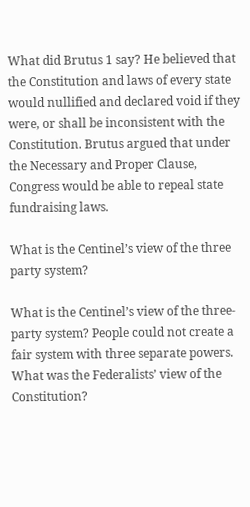What did Brutus 1 say? He believed that the Constitution and laws of every state would nullified and declared void if they were, or shall be inconsistent with the Constitution. Brutus argued that under the Necessary and Proper Clause, Congress would be able to repeal state fundraising laws.

What is the Centinel’s view of the three party system?

What is the Centinel’s view of the three-party system? People could not create a fair system with three separate powers. What was the Federalists’ view of the Constitution?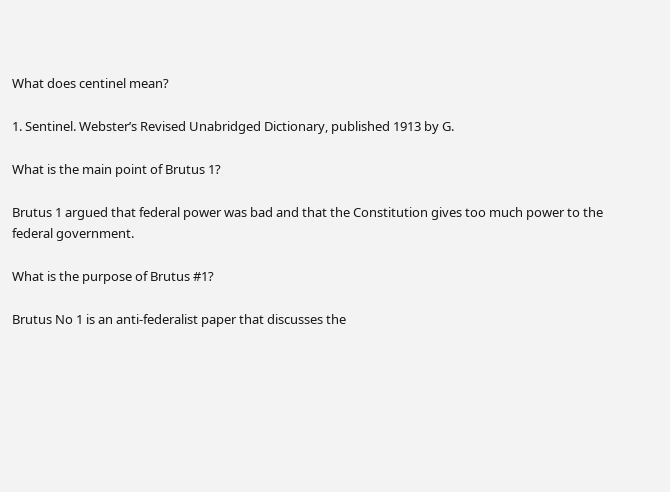What does centinel mean?

1. Sentinel. Webster’s Revised Unabridged Dictionary, published 1913 by G.

What is the main point of Brutus 1?

Brutus 1 argued that federal power was bad and that the Constitution gives too much power to the federal government.

What is the purpose of Brutus #1?

Brutus No 1 is an anti-federalist paper that discusses the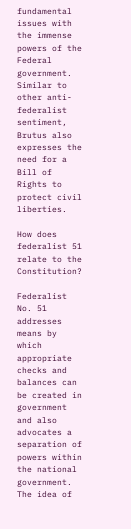fundamental issues with the immense powers of the Federal government. Similar to other anti-federalist sentiment, Brutus also expresses the need for a Bill of Rights to protect civil liberties.

How does federalist 51 relate to the Constitution?

Federalist No. 51 addresses means by which appropriate checks and balances can be created in government and also advocates a separation of powers within the national government. The idea of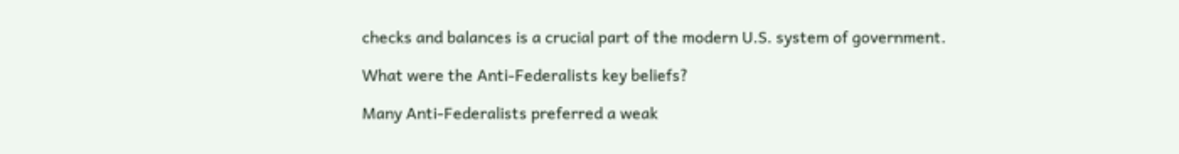checks and balances is a crucial part of the modern U.S. system of government.

What were the Anti-Federalists key beliefs?

Many Anti-Federalists preferred a weak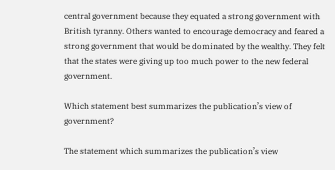central government because they equated a strong government with British tyranny. Others wanted to encourage democracy and feared a strong government that would be dominated by the wealthy. They felt that the states were giving up too much power to the new federal government.

Which statement best summarizes the publication’s view of government?

The statement which summarizes the publication’s view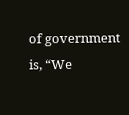of government is, “We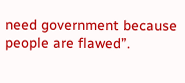need government because people are flawed”.